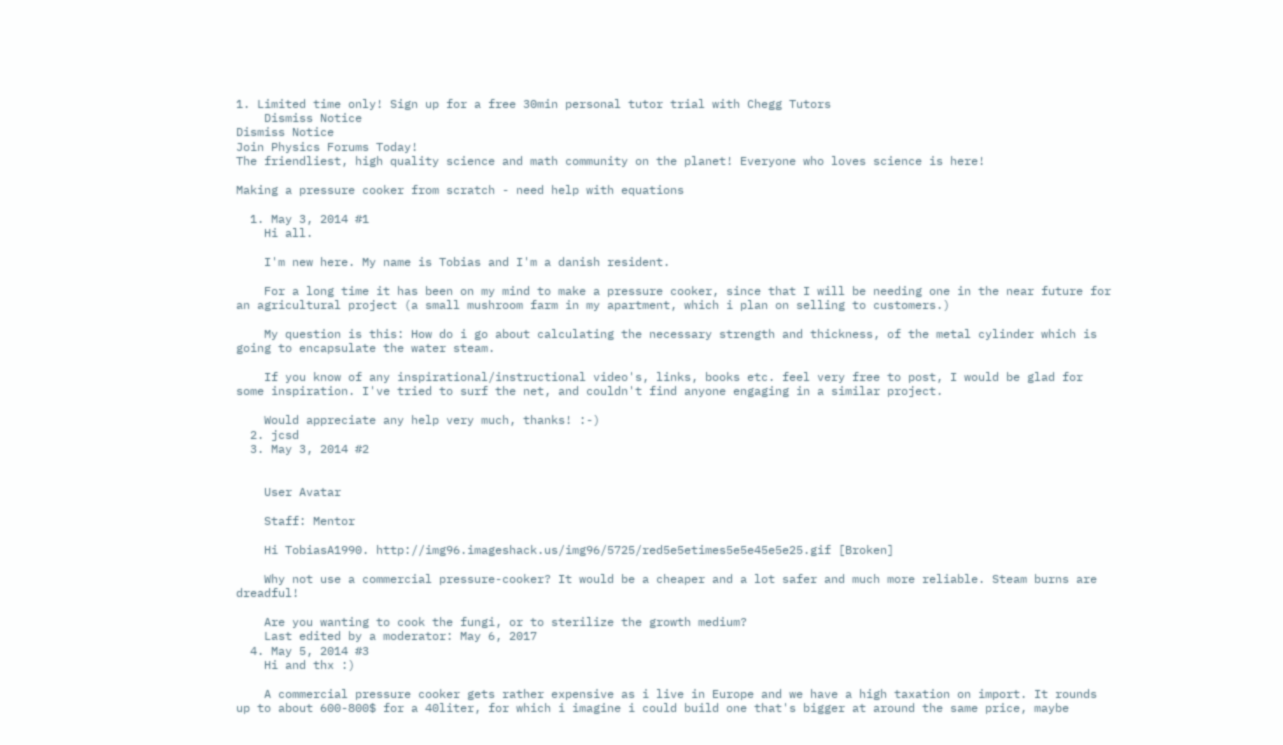1. Limited time only! Sign up for a free 30min personal tutor trial with Chegg Tutors
    Dismiss Notice
Dismiss Notice
Join Physics Forums Today!
The friendliest, high quality science and math community on the planet! Everyone who loves science is here!

Making a pressure cooker from scratch - need help with equations

  1. May 3, 2014 #1
    Hi all.

    I'm new here. My name is Tobias and I'm a danish resident.

    For a long time it has been on my mind to make a pressure cooker, since that I will be needing one in the near future for an agricultural project (a small mushroom farm in my apartment, which i plan on selling to customers.)

    My question is this: How do i go about calculating the necessary strength and thickness, of the metal cylinder which is going to encapsulate the water steam.

    If you know of any inspirational/instructional video's, links, books etc. feel very free to post, I would be glad for some inspiration. I've tried to surf the net, and couldn't find anyone engaging in a similar project.

    Would appreciate any help very much, thanks! :-)
  2. jcsd
  3. May 3, 2014 #2


    User Avatar

    Staff: Mentor

    Hi TobiasA1990. http://img96.imageshack.us/img96/5725/red5e5etimes5e5e45e5e25.gif [Broken]

    Why not use a commercial pressure-cooker? It would be a cheaper and a lot safer and much more reliable. Steam burns are dreadful!

    Are you wanting to cook the fungi, or to sterilize the growth medium?
    Last edited by a moderator: May 6, 2017
  4. May 5, 2014 #3
    Hi and thx :)

    A commercial pressure cooker gets rather expensive as i live in Europe and we have a high taxation on import. It rounds up to about 600-800$ for a 40liter, for which i imagine i could build one that's bigger at around the same price, maybe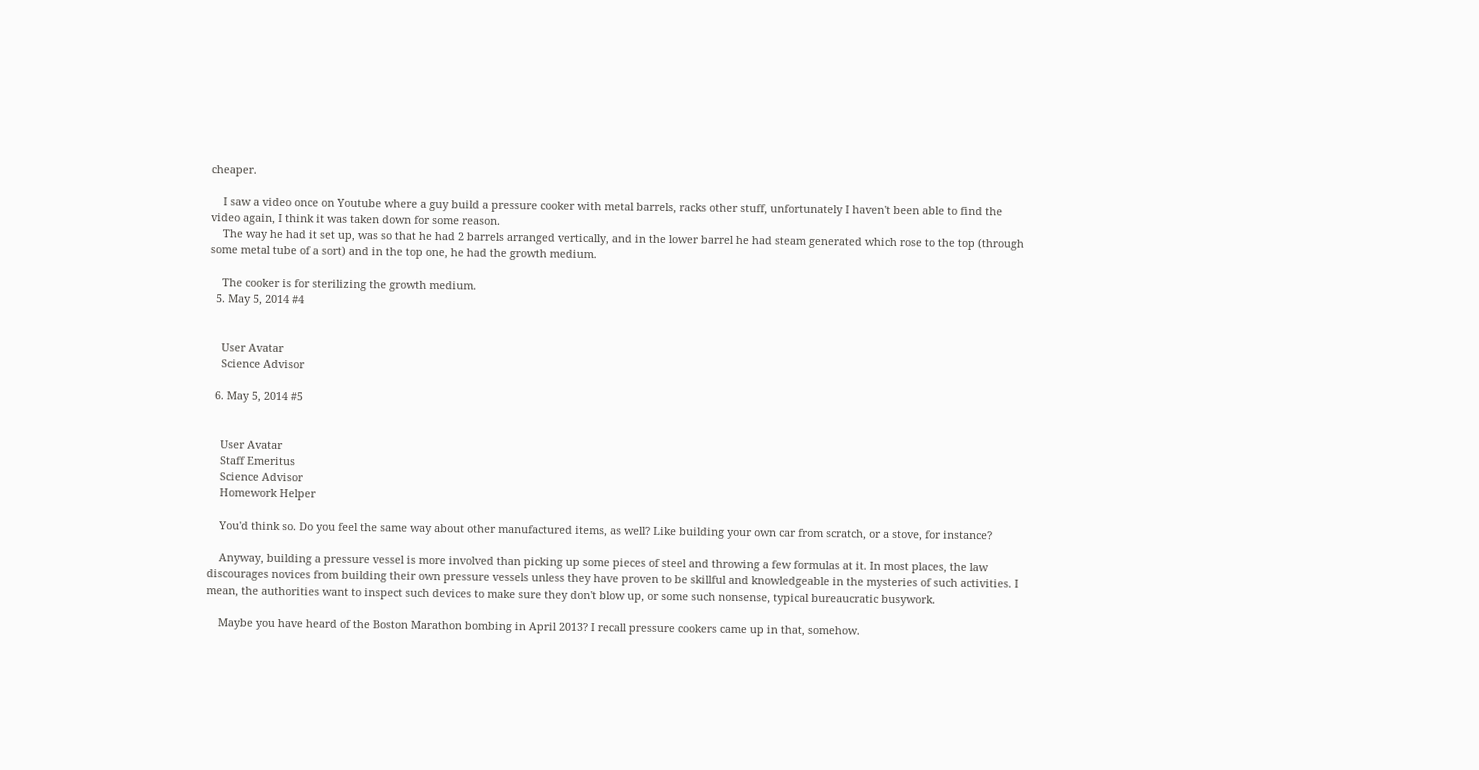cheaper.

    I saw a video once on Youtube where a guy build a pressure cooker with metal barrels, racks other stuff, unfortunately I haven't been able to find the video again, I think it was taken down for some reason.
    The way he had it set up, was so that he had 2 barrels arranged vertically, and in the lower barrel he had steam generated which rose to the top (through some metal tube of a sort) and in the top one, he had the growth medium.

    The cooker is for sterilizing the growth medium.
  5. May 5, 2014 #4


    User Avatar
    Science Advisor

  6. May 5, 2014 #5


    User Avatar
    Staff Emeritus
    Science Advisor
    Homework Helper

    You'd think so. Do you feel the same way about other manufactured items, as well? Like building your own car from scratch, or a stove, for instance?

    Anyway, building a pressure vessel is more involved than picking up some pieces of steel and throwing a few formulas at it. In most places, the law discourages novices from building their own pressure vessels unless they have proven to be skillful and knowledgeable in the mysteries of such activities. I mean, the authorities want to inspect such devices to make sure they don't blow up, or some such nonsense, typical bureaucratic busywork.

    Maybe you have heard of the Boston Marathon bombing in April 2013? I recall pressure cookers came up in that, somehow.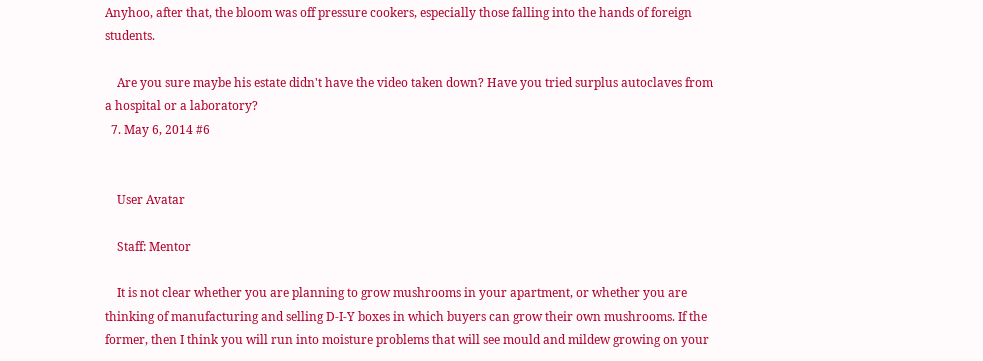Anyhoo, after that, the bloom was off pressure cookers, especially those falling into the hands of foreign students.

    Are you sure maybe his estate didn't have the video taken down? Have you tried surplus autoclaves from a hospital or a laboratory?
  7. May 6, 2014 #6


    User Avatar

    Staff: Mentor

    It is not clear whether you are planning to grow mushrooms in your apartment, or whether you are thinking of manufacturing and selling D-I-Y boxes in which buyers can grow their own mushrooms. If the former, then I think you will run into moisture problems that will see mould and mildew growing on your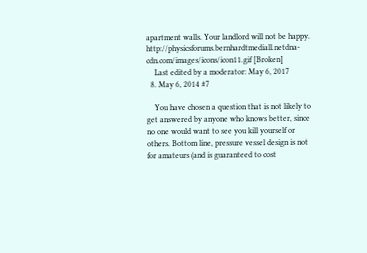apartment walls. Your landlord will not be happy. http://physicsforums.bernhardtmediall.netdna-cdn.com/images/icons/icon11.gif [Broken]
    Last edited by a moderator: May 6, 2017
  8. May 6, 2014 #7

    You have chosen a question that is not likely to get answered by anyone who knows better, since no one would want to see you kill yourself or others. Bottom line, pressure vessel design is not for amateurs (and is guaranteed to cost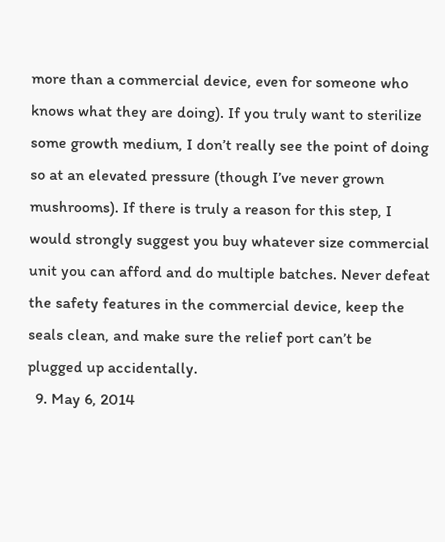more than a commercial device, even for someone who knows what they are doing). If you truly want to sterilize some growth medium, I don’t really see the point of doing so at an elevated pressure (though I’ve never grown mushrooms). If there is truly a reason for this step, I would strongly suggest you buy whatever size commercial unit you can afford and do multiple batches. Never defeat the safety features in the commercial device, keep the seals clean, and make sure the relief port can’t be plugged up accidentally.
  9. May 6, 2014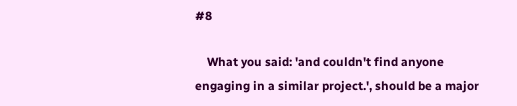#8

    What you said: 'and couldn't find anyone engaging in a similar project.', should be a major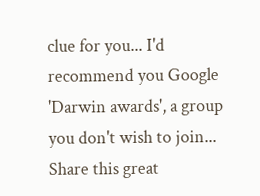clue for you... I'd recommend you Google 'Darwin awards', a group you don't wish to join...
Share this great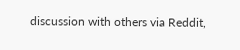discussion with others via Reddit,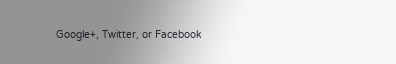Google+, Twitter, or Facebook